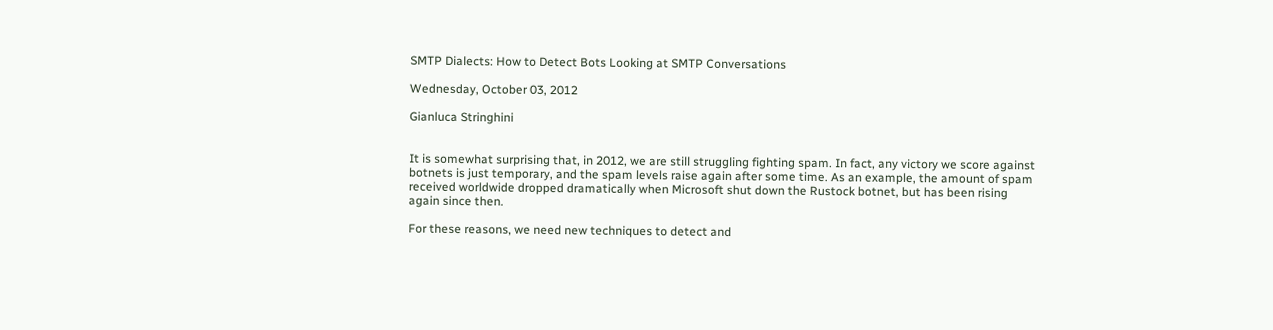SMTP Dialects: How to Detect Bots Looking at SMTP Conversations

Wednesday, October 03, 2012

Gianluca Stringhini


It is somewhat surprising that, in 2012, we are still struggling fighting spam. In fact, any victory we score against botnets is just temporary, and the spam levels raise again after some time. As an example, the amount of spam received worldwide dropped dramatically when Microsoft shut down the Rustock botnet, but has been rising again since then.

For these reasons, we need new techniques to detect and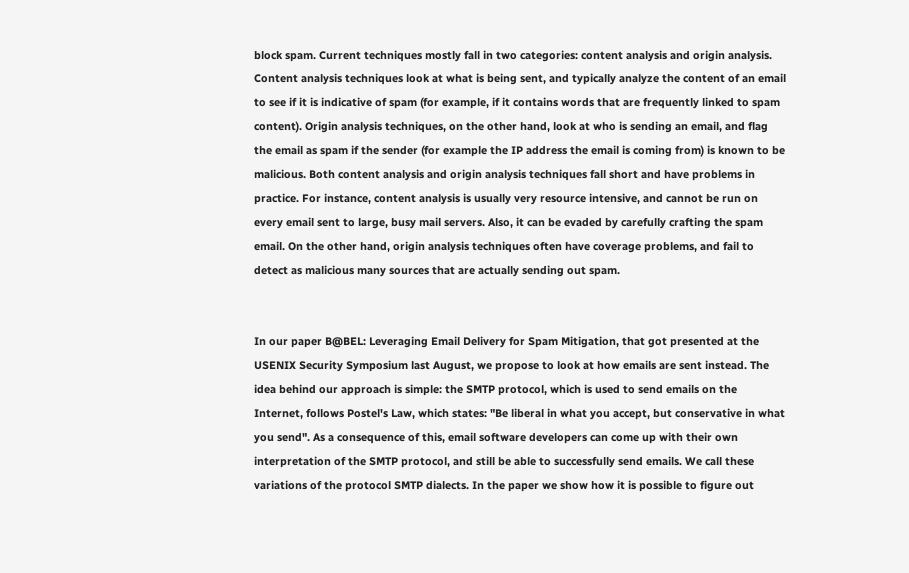block spam. Current techniques mostly fall in two categories: content analysis and origin analysis. Content analysis techniques look at what is being sent, and typically analyze the content of an email to see if it is indicative of spam (for example, if it contains words that are frequently linked to spam content). Origin analysis techniques, on the other hand, look at who is sending an email, and flag the email as spam if the sender (for example the IP address the email is coming from) is known to be malicious. Both content analysis and origin analysis techniques fall short and have problems in practice. For instance, content analysis is usually very resource intensive, and cannot be run on every email sent to large, busy mail servers. Also, it can be evaded by carefully crafting the spam email. On the other hand, origin analysis techniques often have coverage problems, and fail to detect as malicious many sources that are actually sending out spam.


In our paper B@BEL: Leveraging Email Delivery for Spam Mitigation, that got presented at the USENIX Security Symposium last August, we propose to look at how emails are sent instead. The idea behind our approach is simple: the SMTP protocol, which is used to send emails on the Internet, follows Postel's Law, which states: "Be liberal in what you accept, but conservative in what you send". As a consequence of this, email software developers can come up with their own interpretation of the SMTP protocol, and still be able to successfully send emails. We call these variations of the protocol SMTP dialects. In the paper we show how it is possible to figure out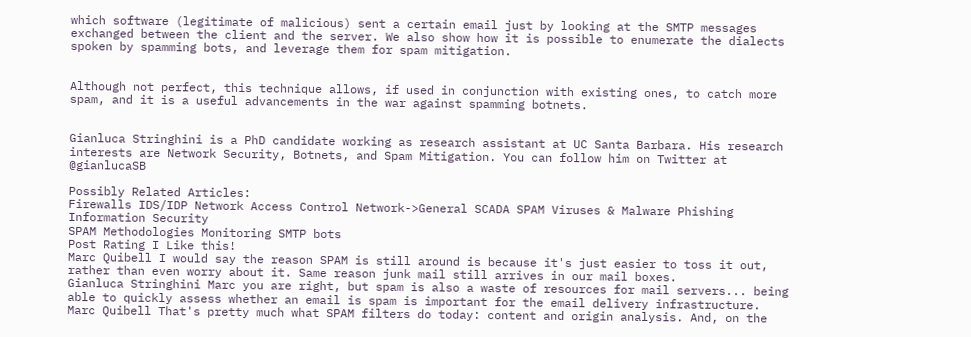which software (legitimate of malicious) sent a certain email just by looking at the SMTP messages exchanged between the client and the server. We also show how it is possible to enumerate the dialects spoken by spamming bots, and leverage them for spam mitigation.


Although not perfect, this technique allows, if used in conjunction with existing ones, to catch more spam, and it is a useful advancements in the war against spamming botnets.


Gianluca Stringhini is a PhD candidate working as research assistant at UC Santa Barbara. His research interests are Network Security, Botnets, and Spam Mitigation. You can follow him on Twitter at @gianlucaSB

Possibly Related Articles:
Firewalls IDS/IDP Network Access Control Network->General SCADA SPAM Viruses & Malware Phishing
Information Security
SPAM Methodologies Monitoring SMTP bots
Post Rating I Like this!
Marc Quibell I would say the reason SPAM is still around is because it's just easier to toss it out, rather than even worry about it. Same reason junk mail still arrives in our mail boxes.
Gianluca Stringhini Marc you are right, but spam is also a waste of resources for mail servers... being able to quickly assess whether an email is spam is important for the email delivery infrastructure.
Marc Quibell That's pretty much what SPAM filters do today: content and origin analysis. And, on the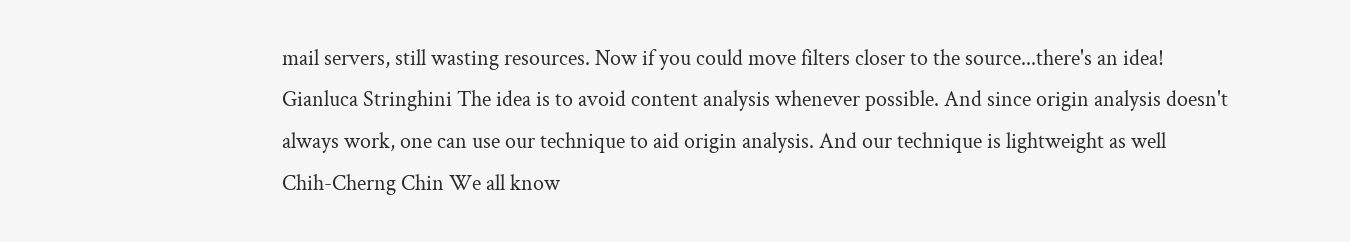mail servers, still wasting resources. Now if you could move filters closer to the source...there's an idea!
Gianluca Stringhini The idea is to avoid content analysis whenever possible. And since origin analysis doesn't always work, one can use our technique to aid origin analysis. And our technique is lightweight as well
Chih-Cherng Chin We all know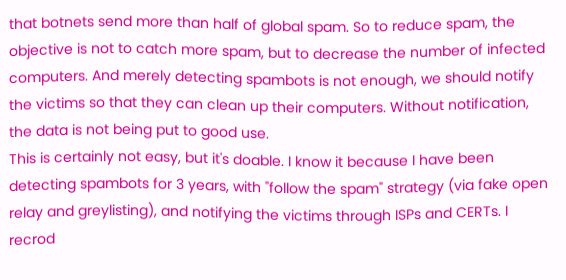that botnets send more than half of global spam. So to reduce spam, the objective is not to catch more spam, but to decrease the number of infected computers. And merely detecting spambots is not enough, we should notify the victims so that they can clean up their computers. Without notification, the data is not being put to good use.
This is certainly not easy, but it's doable. I know it because I have been detecting spambots for 3 years, with "follow the spam" strategy (via fake open relay and greylisting), and notifying the victims through ISPs and CERTs. I recrod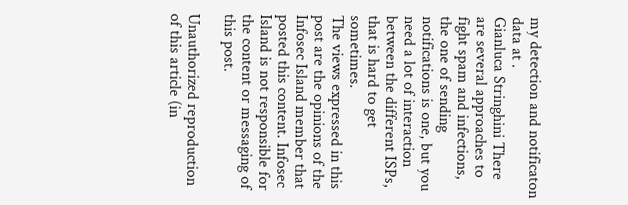my detection and notificaton data at .
Gianluca Stringhini There are several approaches to fight spam and infections, the one of sending notifications is one, but you need a lot of interaction between the different ISPs, that is hard to get sometimes.
The views expressed in this post are the opinions of the Infosec Island member that posted this content. Infosec Island is not responsible for the content or messaging of this post.

Unauthorized reproduction of this article (in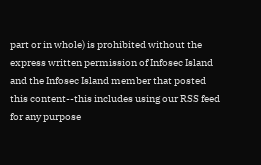part or in whole) is prohibited without the express written permission of Infosec Island and the Infosec Island member that posted this content--this includes using our RSS feed for any purpose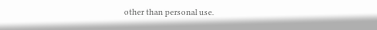other than personal use.